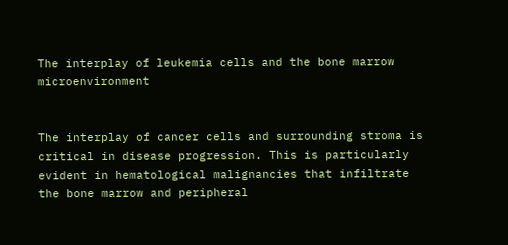The interplay of leukemia cells and the bone marrow microenvironment


The interplay of cancer cells and surrounding stroma is critical in disease progression. This is particularly evident in hematological malignancies that infiltrate the bone marrow and peripheral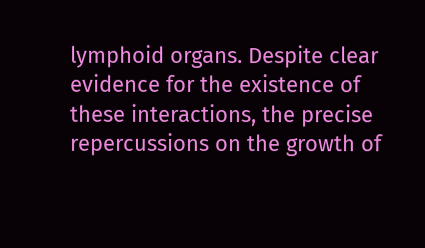lymphoid organs. Despite clear evidence for the existence of these interactions, the precise repercussions on the growth of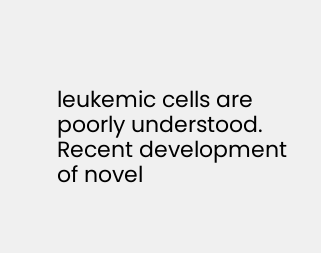leukemic cells are poorly understood. Recent development of novel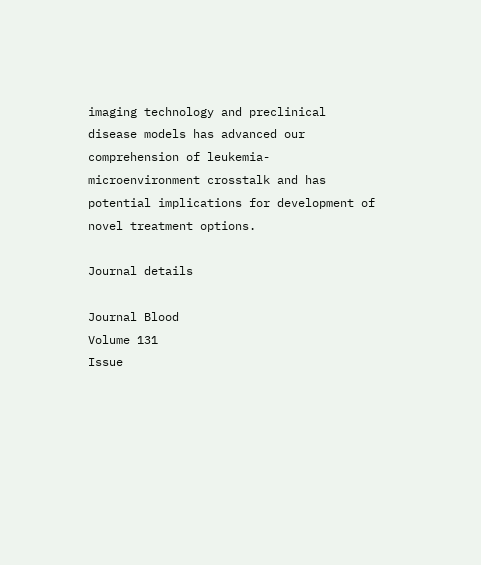imaging technology and preclinical disease models has advanced our comprehension of leukemia-microenvironment crosstalk and has potential implications for development of novel treatment options.

Journal details

Journal Blood
Volume 131
Issue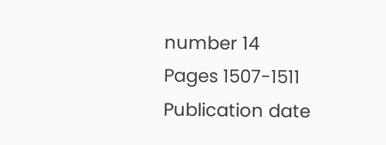number 14
Pages 1507-1511
Publication date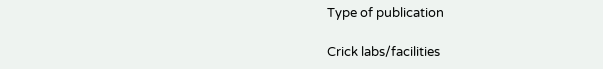Type of publication

Crick labs/facilities